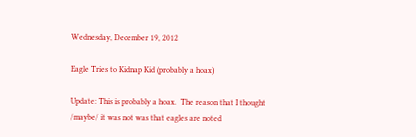Wednesday, December 19, 2012

Eagle Tries to Kidnap Kid (probably a hoax)

Update: This is probably a hoax.  The reason that I thought /maybe/ it was not was that eagles are noted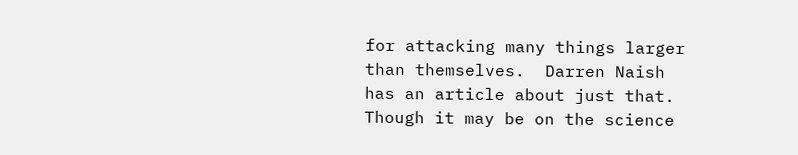for attacking many things larger than themselves.  Darren Naish has an article about just that.  Though it may be on the science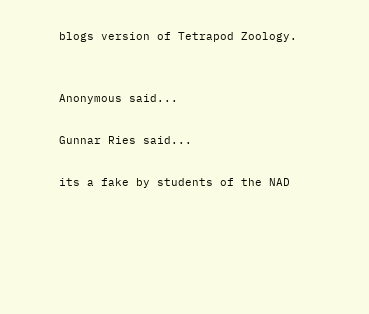blogs version of Tetrapod Zoology.


Anonymous said...

Gunnar Ries said...

its a fake by students of the NAD